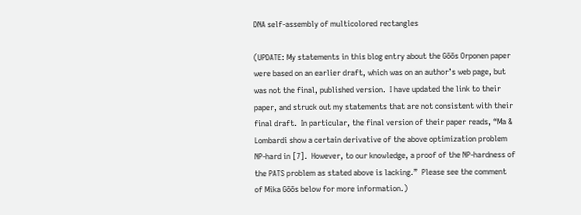DNA self-assembly of multicolored rectangles

(UPDATE: My statements in this blog entry about the Göös Orponen paper were based on an earlier draft, which was on an author’s web page, but was not the final, published version.  I have updated the link to their paper, and struck out my statements that are not consistent with their final draft.  In particular, the final version of their paper reads, “Ma & Lombardi show a certain derivative of the above optimization problem NP-hard in [7].  However, to our knowledge, a proof of the NP-hardness of the PATS problem as stated above is lacking.”  Please see the comment of Mika Göös below for more information.)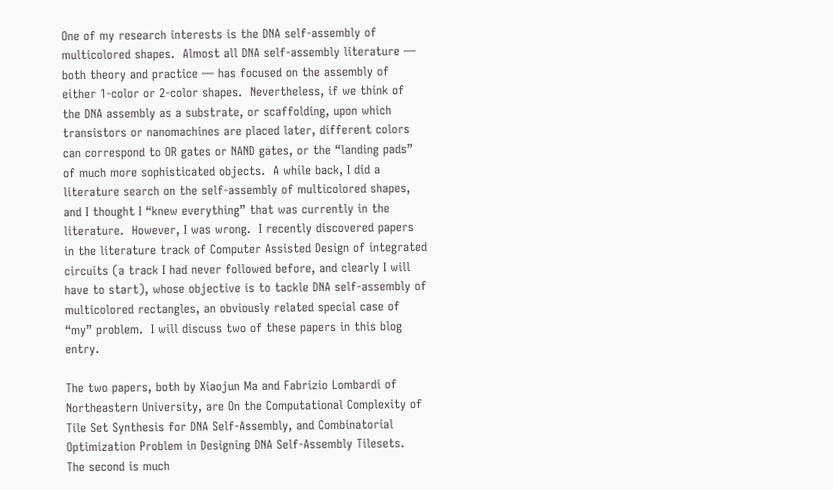One of my research interests is the DNA self-assembly of multicolored shapes.  Almost all DNA self-assembly literature — both theory and practice — has focused on the assembly of either 1-color or 2-color shapes.  Nevertheless, if we think of the DNA assembly as a substrate, or scaffolding, upon which transistors or nanomachines are placed later, different colors can correspond to OR gates or NAND gates, or the “landing pads” of much more sophisticated objects.  A while back, I did a literature search on the self-assembly of multicolored shapes, and I thought I “knew everything” that was currently in the literature.  However, I was wrong.  I recently discovered papers in the literature track of Computer Assisted Design of integrated circuits (a track I had never followed before, and clearly I will have to start), whose objective is to tackle DNA self-assembly of multicolored rectangles, an obviously related special case of “my” problem.  I will discuss two of these papers in this blog entry.

The two papers, both by Xiaojun Ma and Fabrizio Lombardi of Northeastern University, are On the Computational Complexity of Tile Set Synthesis for DNA Self-Assembly, and Combinatorial Optimization Problem in Designing DNA Self-Assembly Tilesets.  The second is much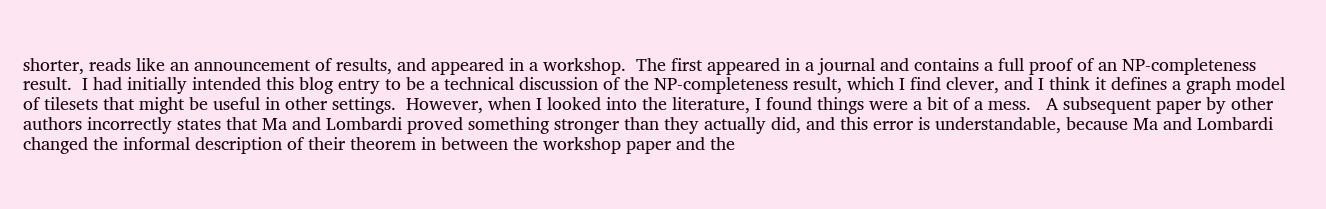shorter, reads like an announcement of results, and appeared in a workshop.  The first appeared in a journal and contains a full proof of an NP-completeness result.  I had initially intended this blog entry to be a technical discussion of the NP-completeness result, which I find clever, and I think it defines a graph model of tilesets that might be useful in other settings.  However, when I looked into the literature, I found things were a bit of a mess.   A subsequent paper by other authors incorrectly states that Ma and Lombardi proved something stronger than they actually did, and this error is understandable, because Ma and Lombardi changed the informal description of their theorem in between the workshop paper and the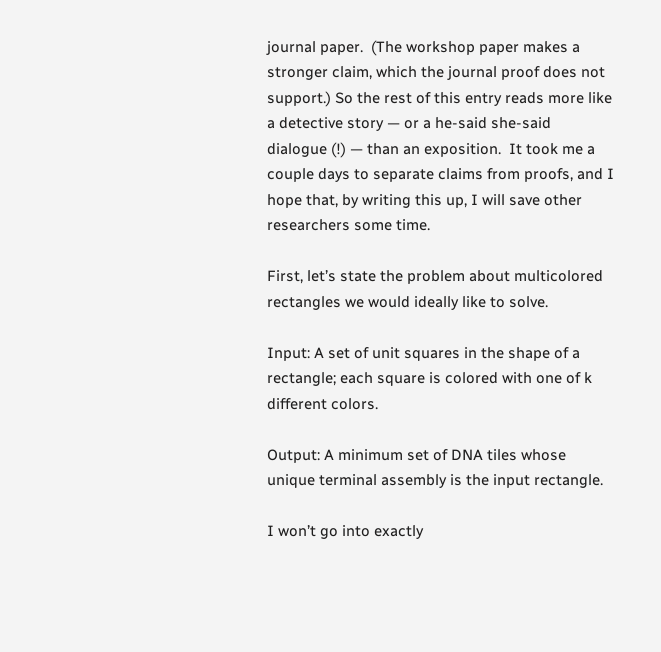journal paper.  (The workshop paper makes a stronger claim, which the journal proof does not support.) So the rest of this entry reads more like a detective story — or a he-said she-said dialogue (!) — than an exposition.  It took me a couple days to separate claims from proofs, and I hope that, by writing this up, I will save other researchers some time.

First, let’s state the problem about multicolored rectangles we would ideally like to solve.

Input: A set of unit squares in the shape of a rectangle; each square is colored with one of k different colors.

Output: A minimum set of DNA tiles whose unique terminal assembly is the input rectangle.

I won’t go into exactly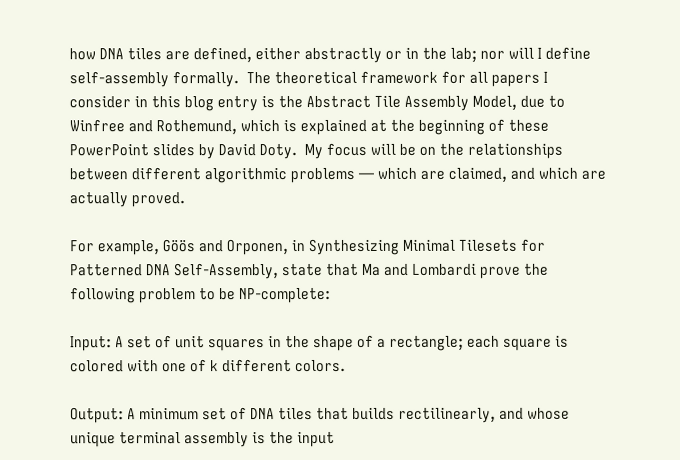how DNA tiles are defined, either abstractly or in the lab; nor will I define self-assembly formally.  The theoretical framework for all papers I consider in this blog entry is the Abstract Tile Assembly Model, due to Winfree and Rothemund, which is explained at the beginning of these PowerPoint slides by David Doty.  My focus will be on the relationships between different algorithmic problems — which are claimed, and which are actually proved.

For example, Göös and Orponen, in Synthesizing Minimal Tilesets for Patterned DNA Self-Assembly, state that Ma and Lombardi prove the following problem to be NP-complete:

Input: A set of unit squares in the shape of a rectangle; each square is colored with one of k different colors.

Output: A minimum set of DNA tiles that builds rectilinearly, and whose unique terminal assembly is the input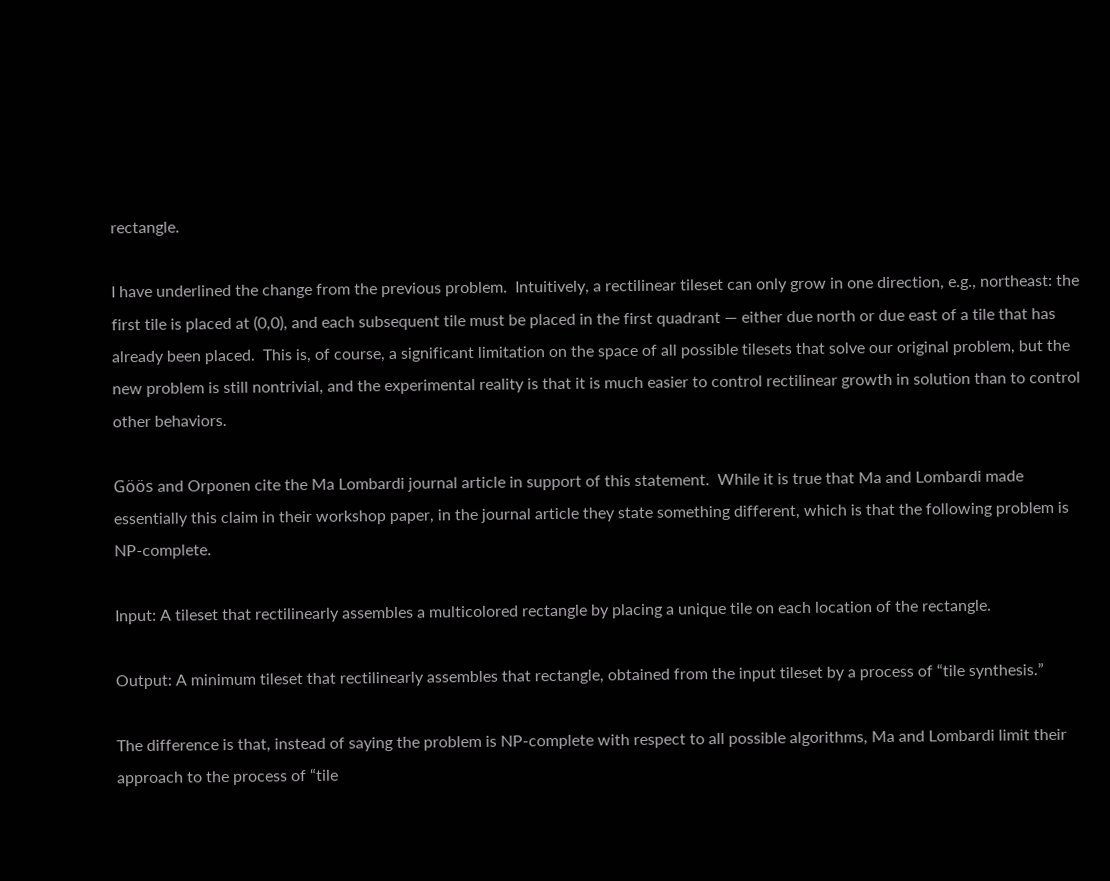rectangle.

I have underlined the change from the previous problem.  Intuitively, a rectilinear tileset can only grow in one direction, e.g., northeast: the first tile is placed at (0,0), and each subsequent tile must be placed in the first quadrant — either due north or due east of a tile that has already been placed.  This is, of course, a significant limitation on the space of all possible tilesets that solve our original problem, but the new problem is still nontrivial, and the experimental reality is that it is much easier to control rectilinear growth in solution than to control other behaviors.

Göös and Orponen cite the Ma Lombardi journal article in support of this statement.  While it is true that Ma and Lombardi made essentially this claim in their workshop paper, in the journal article they state something different, which is that the following problem is NP-complete.

Input: A tileset that rectilinearly assembles a multicolored rectangle by placing a unique tile on each location of the rectangle.

Output: A minimum tileset that rectilinearly assembles that rectangle, obtained from the input tileset by a process of “tile synthesis.”

The difference is that, instead of saying the problem is NP-complete with respect to all possible algorithms, Ma and Lombardi limit their approach to the process of “tile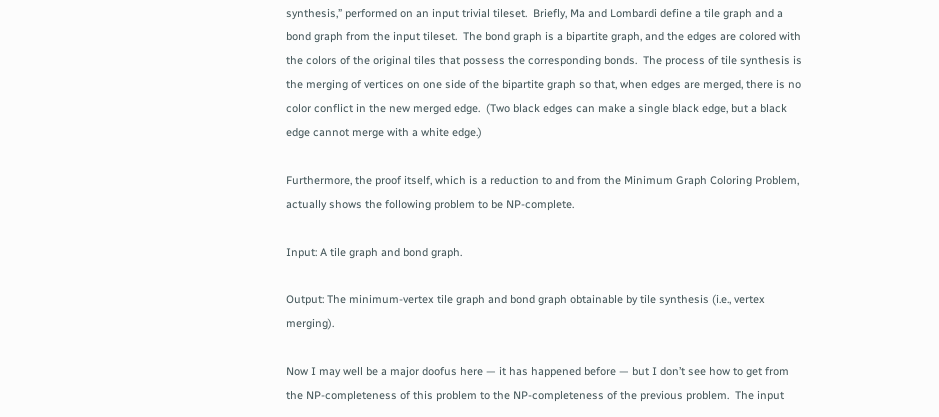synthesis,” performed on an input trivial tileset.  Briefly, Ma and Lombardi define a tile graph and a bond graph from the input tileset.  The bond graph is a bipartite graph, and the edges are colored with the colors of the original tiles that possess the corresponding bonds.  The process of tile synthesis is the merging of vertices on one side of the bipartite graph so that, when edges are merged, there is no color conflict in the new merged edge.  (Two black edges can make a single black edge, but a black edge cannot merge with a white edge.)

Furthermore, the proof itself, which is a reduction to and from the Minimum Graph Coloring Problem, actually shows the following problem to be NP-complete.

Input: A tile graph and bond graph.

Output: The minimum-vertex tile graph and bond graph obtainable by tile synthesis (i.e., vertex merging).

Now I may well be a major doofus here — it has happened before — but I don’t see how to get from the NP-completeness of this problem to the NP-completeness of the previous problem.  The input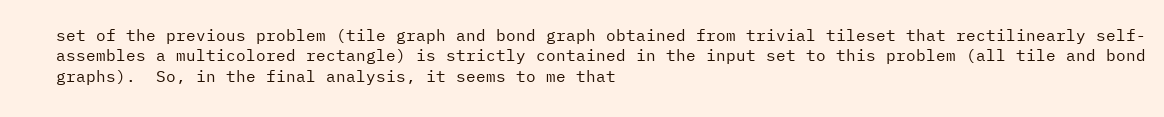set of the previous problem (tile graph and bond graph obtained from trivial tileset that rectilinearly self-assembles a multicolored rectangle) is strictly contained in the input set to this problem (all tile and bond graphs).  So, in the final analysis, it seems to me that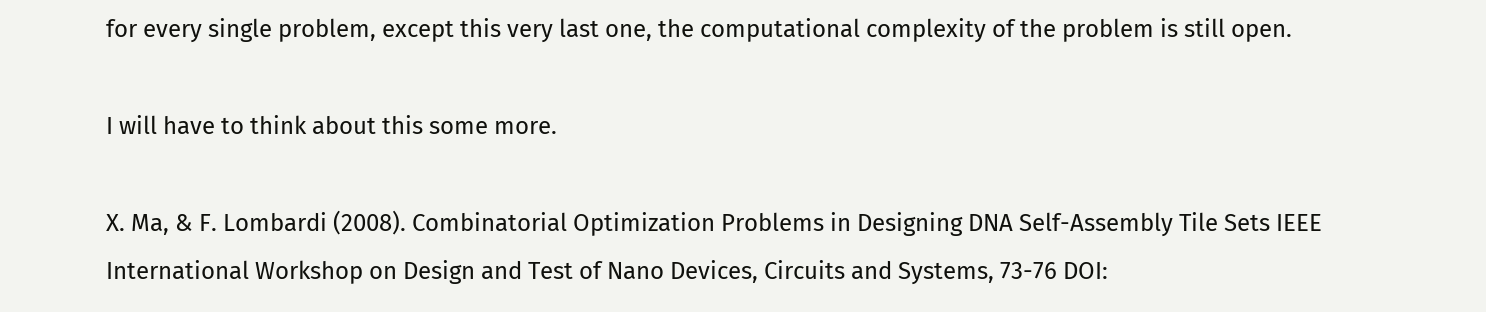for every single problem, except this very last one, the computational complexity of the problem is still open.

I will have to think about this some more.

X. Ma, & F. Lombardi (2008). Combinatorial Optimization Problems in Designing DNA Self-Assembly Tile Sets IEEE International Workshop on Design and Test of Nano Devices, Circuits and Systems, 73-76 DOI: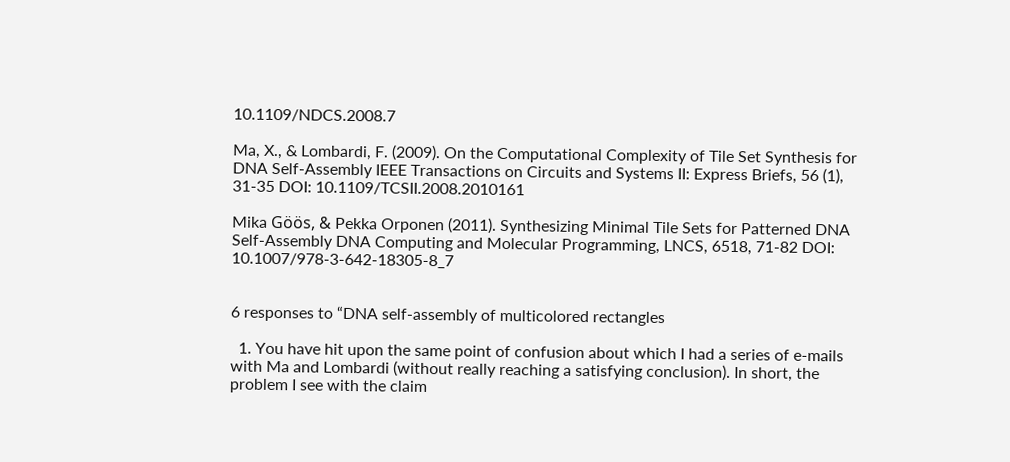10.1109/NDCS.2008.7

Ma, X., & Lombardi, F. (2009). On the Computational Complexity of Tile Set Synthesis for DNA Self-Assembly IEEE Transactions on Circuits and Systems II: Express Briefs, 56 (1), 31-35 DOI: 10.1109/TCSII.2008.2010161

Mika Göös, & Pekka Orponen (2011). Synthesizing Minimal Tile Sets for Patterned DNA Self-Assembly DNA Computing and Molecular Programming, LNCS, 6518, 71-82 DOI: 10.1007/978-3-642-18305-8_7


6 responses to “DNA self-assembly of multicolored rectangles

  1. You have hit upon the same point of confusion about which I had a series of e-mails with Ma and Lombardi (without really reaching a satisfying conclusion). In short, the problem I see with the claim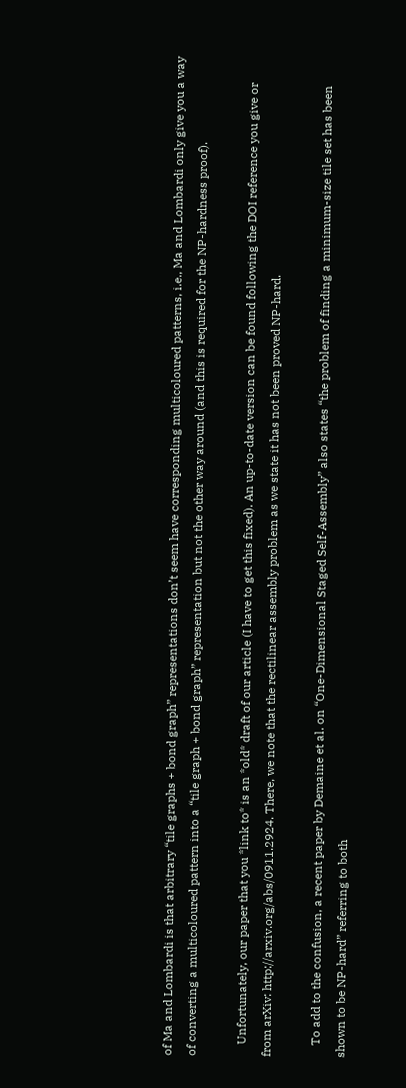of Ma and Lombardi is that arbitrary “tile graphs + bond graph” representations don’t seem have corresponding multicoloured patterns, i.e., Ma and Lombardi only give you a way of converting a multicoloured pattern into a “tile graph + bond graph” representation but not the other way around (and this is required for the NP-hardness proof).

    Unfortunately, our paper that you *link to* is an *old* draft of our article (I have to get this fixed). An up-to-date version can be found following the DOI reference you give or from arXiv: http://arxiv.org/abs/0911.2924. There, we note that the rectilinear assembly problem as we state it has not been proved NP-hard.

    To add to the confusion, a recent paper by Demaine et al. on “One-Dimensional Staged Self-Assembly” also states “the problem of finding a minimum-size tile set has been shown to be NP-hard” referring to both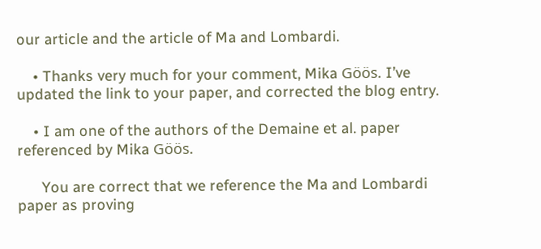our article and the article of Ma and Lombardi.

    • Thanks very much for your comment, Mika Göös. I’ve updated the link to your paper, and corrected the blog entry.

    • I am one of the authors of the Demaine et al. paper referenced by Mika Göös.

      You are correct that we reference the Ma and Lombardi paper as proving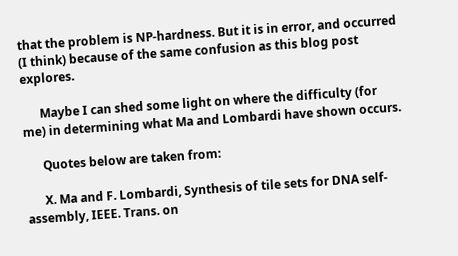that the problem is NP-hardness. But it is in error, and occurred (I think) because of the same confusion as this blog post explores.

      Maybe I can shed some light on where the difficulty (for me) in determining what Ma and Lombardi have shown occurs.

      Quotes below are taken from:

      X. Ma and F. Lombardi, Synthesis of tile sets for DNA self-assembly, IEEE. Trans. on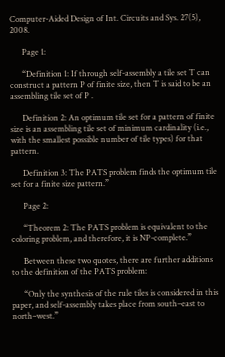Computer-Aided Design of Int. Circuits and Sys. 27(5), 2008.

      Page 1:

      “Definition 1: If through self-assembly a tile set T can construct a pattern P of finite size, then T is said to be an assembling tile set of P .

      Definition 2: An optimum tile set for a pattern of finite size is an assembling tile set of minimum cardinality (i.e., with the smallest possible number of tile types) for that pattern.

      Definition 3: The PATS problem finds the optimum tile set for a finite size pattern.”

      Page 2:

      “Theorem 2: The PATS problem is equivalent to the coloring problem, and therefore, it is NP-complete.”

      Between these two quotes, there are further additions to the definition of the PATS problem:

      “Only the synthesis of the rule tiles is considered in this paper, and self-assembly takes place from south–east to north–west.”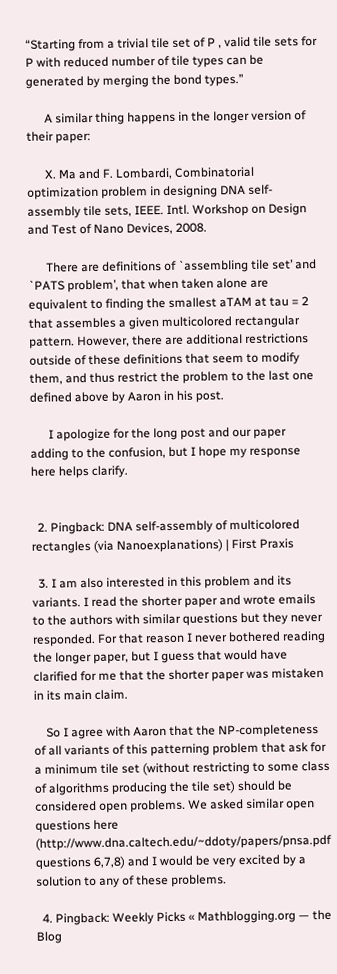“Starting from a trivial tile set of P , valid tile sets for P with reduced number of tile types can be generated by merging the bond types.”

      A similar thing happens in the longer version of their paper:

      X. Ma and F. Lombardi, Combinatorial optimization problem in designing DNA self-assembly tile sets, IEEE. Intl. Workshop on Design and Test of Nano Devices, 2008.

      There are definitions of `assembling tile set’ and `PATS problem’, that when taken alone are equivalent to finding the smallest aTAM at tau = 2 that assembles a given multicolored rectangular pattern. However, there are additional restrictions outside of these definitions that seem to modify them, and thus restrict the problem to the last one defined above by Aaron in his post.

      I apologize for the long post and our paper adding to the confusion, but I hope my response here helps clarify.


  2. Pingback: DNA self-assembly of multicolored rectangles (via Nanoexplanations) | First Praxis

  3. I am also interested in this problem and its variants. I read the shorter paper and wrote emails to the authors with similar questions but they never responded. For that reason I never bothered reading the longer paper, but I guess that would have clarified for me that the shorter paper was mistaken in its main claim.

    So I agree with Aaron that the NP-completeness of all variants of this patterning problem that ask for a minimum tile set (without restricting to some class of algorithms producing the tile set) should be considered open problems. We asked similar open questions here (http://www.dna.caltech.edu/~ddoty/papers/pnsa.pdf questions 6,7,8) and I would be very excited by a solution to any of these problems.

  4. Pingback: Weekly Picks « Mathblogging.org — the Blog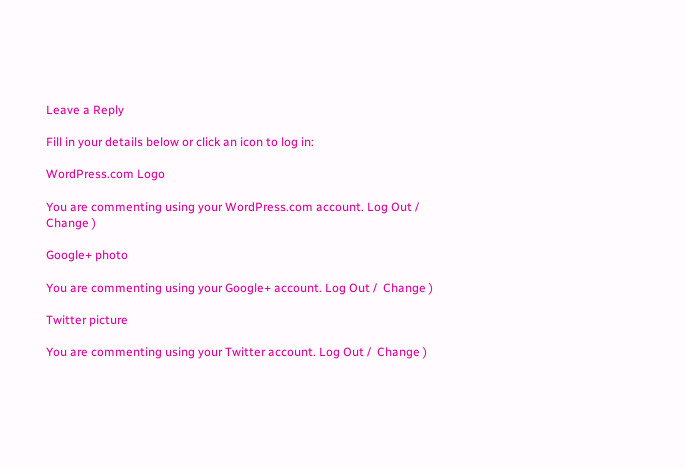Leave a Reply

Fill in your details below or click an icon to log in:

WordPress.com Logo

You are commenting using your WordPress.com account. Log Out /  Change )

Google+ photo

You are commenting using your Google+ account. Log Out /  Change )

Twitter picture

You are commenting using your Twitter account. Log Out /  Change )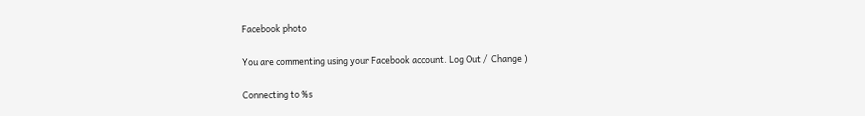Facebook photo

You are commenting using your Facebook account. Log Out /  Change )

Connecting to %s